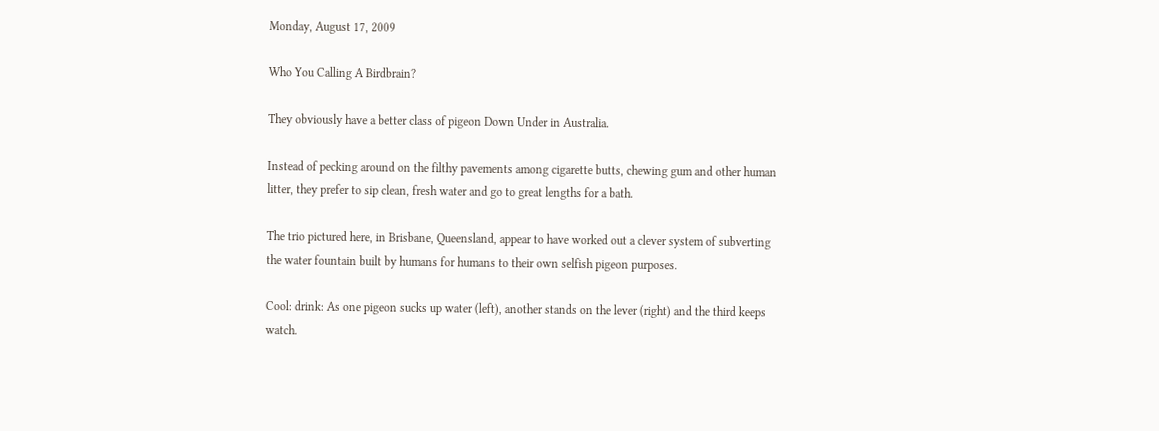Monday, August 17, 2009

Who You Calling A Birdbrain?

They obviously have a better class of pigeon Down Under in Australia.

Instead of pecking around on the filthy pavements among cigarette butts, chewing gum and other human litter, they prefer to sip clean, fresh water and go to great lengths for a bath.

The trio pictured here, in Brisbane, Queensland, appear to have worked out a clever system of subverting the water fountain built by humans for humans to their own selfish pigeon purposes.

Cool: drink: As one pigeon sucks up water (left), another stands on the lever (right) and the third keeps watch.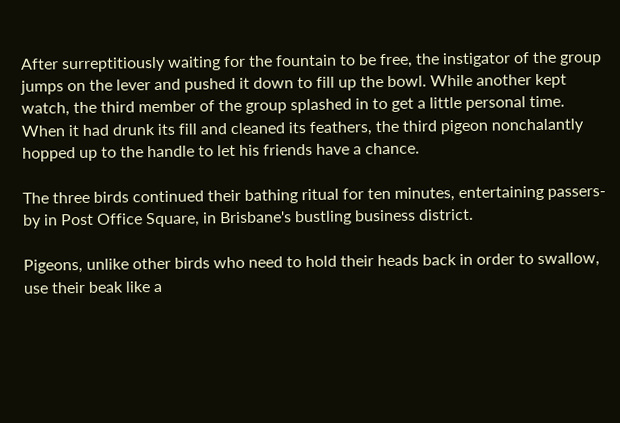After surreptitiously waiting for the fountain to be free, the instigator of the group jumps on the lever and pushed it down to fill up the bowl. While another kept watch, the third member of the group splashed in to get a little personal time. When it had drunk its fill and cleaned its feathers, the third pigeon nonchalantly hopped up to the handle to let his friends have a chance.

The three birds continued their bathing ritual for ten minutes, entertaining passers-by in Post Office Square, in Brisbane's bustling business district.

Pigeons, unlike other birds who need to hold their heads back in order to swallow, use their beak like a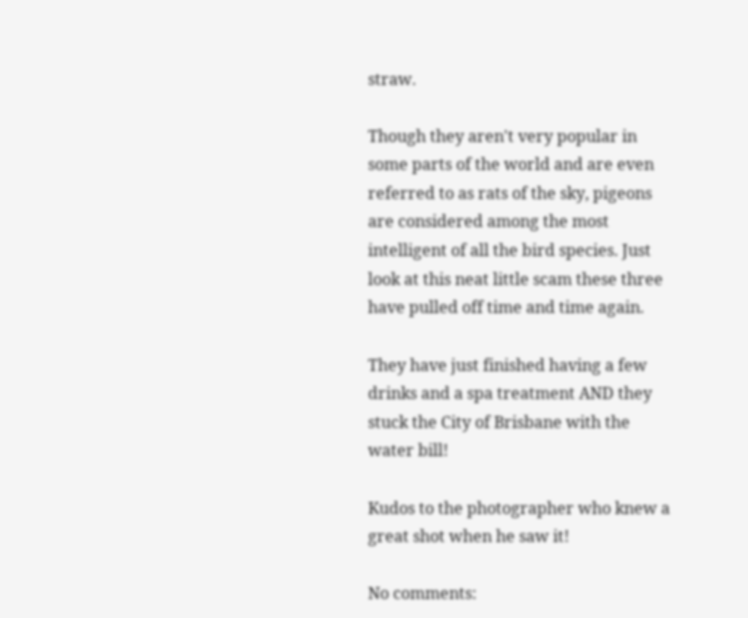straw.

Though they aren't very popular in some parts of the world and are even referred to as rats of the sky, pigeons are considered among the most intelligent of all the bird species. Just look at this neat little scam these three have pulled off time and time again.

They have just finished having a few drinks and a spa treatment AND they stuck the City of Brisbane with the water bill!

Kudos to the photographer who knew a great shot when he saw it!

No comments: